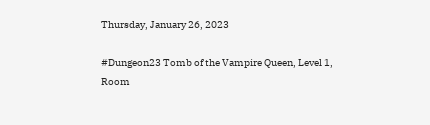Thursday, January 26, 2023

#Dungeon23 Tomb of the Vampire Queen, Level 1, Room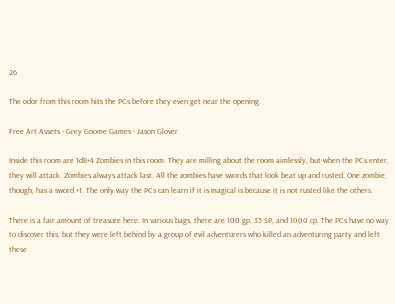26

The odor from this room hits the PCs before they even get near the opening.

Free Art Assets - Grey Gnome Games - Jason Glover

Inside this room are 1d8+4 Zombies in this room. They are milling about the room aimlessly, but when the PCs enter, they will attack. Zombies always attack last. All the zombies have swords that look beat up and rusted. One zombie, though, has a sword +1. The only way the PCs can learn if it is magical is because it is not rusted like the others.

There is a fair amount of treasure here. In various bags, there are 100 gp, 35 SP, and 1000 cp. The PCs have no way to discover this, but they were left behind by a group of evil adventurers who killed an adventuring party and left these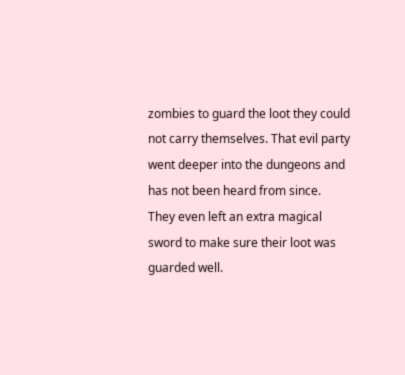zombies to guard the loot they could not carry themselves. That evil party went deeper into the dungeons and has not been heard from since.  They even left an extra magical sword to make sure their loot was guarded well.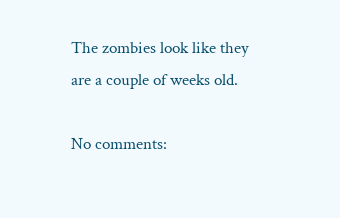The zombies look like they are a couple of weeks old.

No comments: